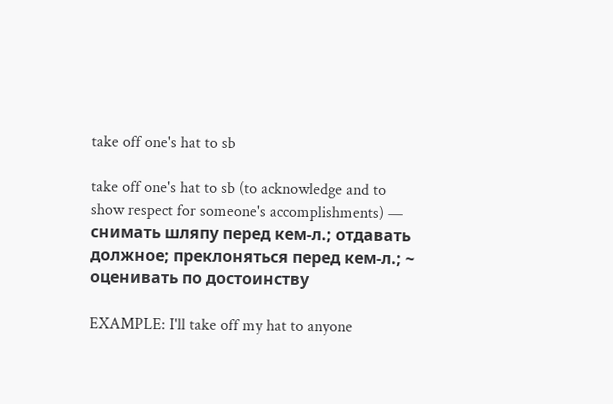take off one's hat to sb

take off one's hat to sb (to acknowledge and to show respect for someone's accomplishments) — снимать шляпу перед кем-л.; отдавать должное; преклоняться перед кем-л.; ~ оценивать по достоинству

EXAMPLE: I'll take off my hat to anyone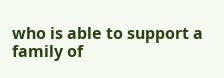who is able to support a family of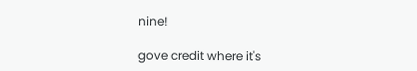nine!

gove credit where it's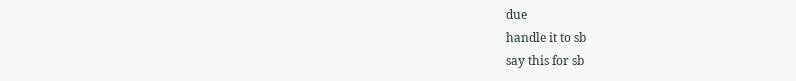due
handle it to sb
say this for sb